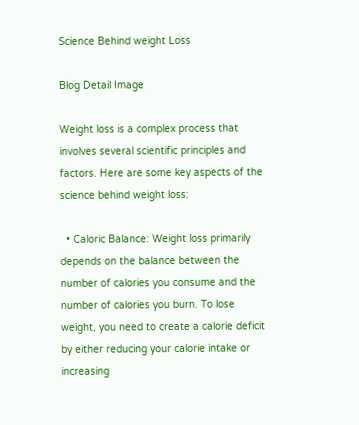Science Behind weight Loss

Blog Detail Image

Weight loss is a complex process that involves several scientific principles and factors. Here are some key aspects of the science behind weight loss:

  • Caloric Balance: Weight loss primarily depends on the balance between the number of calories you consume and the number of calories you burn. To lose weight, you need to create a calorie deficit by either reducing your calorie intake or increasing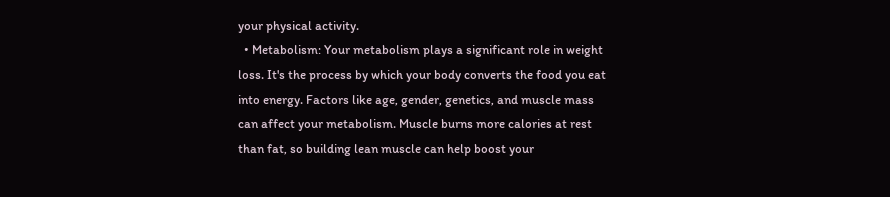your physical activity.
  • Metabolism: Your metabolism plays a significant role in weight loss. It's the process by which your body converts the food you eat into energy. Factors like age, gender, genetics, and muscle mass can affect your metabolism. Muscle burns more calories at rest than fat, so building lean muscle can help boost your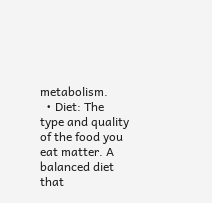metabolism.
  • Diet: The type and quality of the food you eat matter. A balanced diet that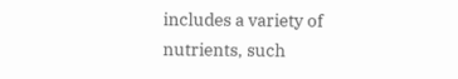includes a variety of nutrients, such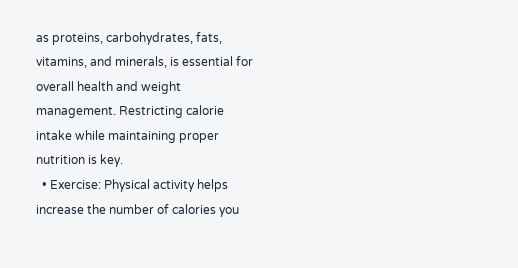as proteins, carbohydrates, fats, vitamins, and minerals, is essential for overall health and weight management. Restricting calorie intake while maintaining proper nutrition is key.
  • Exercise: Physical activity helps increase the number of calories you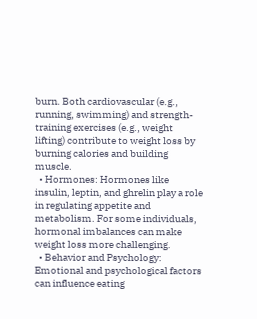burn. Both cardiovascular (e.g., running, swimming) and strength-training exercises (e.g., weight lifting) contribute to weight loss by burning calories and building muscle.
  • Hormones: Hormones like insulin, leptin, and ghrelin play a role in regulating appetite and metabolism. For some individuals, hormonal imbalances can make weight loss more challenging.
  • Behavior and Psychology: Emotional and psychological factors can influence eating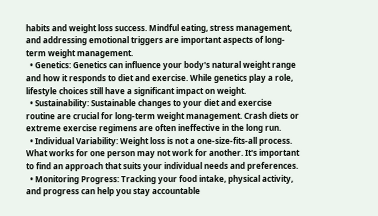habits and weight loss success. Mindful eating, stress management, and addressing emotional triggers are important aspects of long-term weight management.
  • Genetics: Genetics can influence your body's natural weight range and how it responds to diet and exercise. While genetics play a role, lifestyle choices still have a significant impact on weight.
  • Sustainability: Sustainable changes to your diet and exercise routine are crucial for long-term weight management. Crash diets or extreme exercise regimens are often ineffective in the long run.
  • Individual Variability: Weight loss is not a one-size-fits-all process. What works for one person may not work for another. It's important to find an approach that suits your individual needs and preferences.
  • Monitoring Progress: Tracking your food intake, physical activity, and progress can help you stay accountable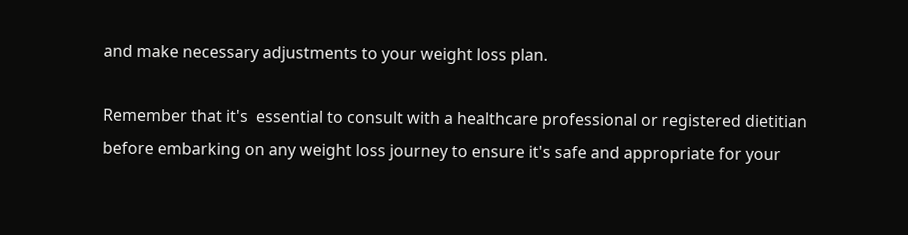and make necessary adjustments to your weight loss plan.

Remember that it's  essential to consult with a healthcare professional or registered dietitian before embarking on any weight loss journey to ensure it's safe and appropriate for your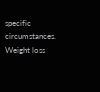specific circumstances. Weight loss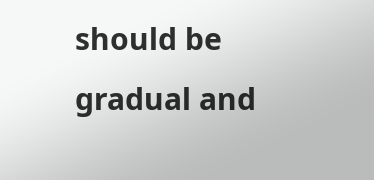should be gradual and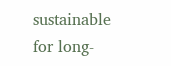sustainable for long-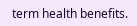term health benefits.